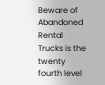Beware of Abandoned Rental Trucks is the twenty fourth level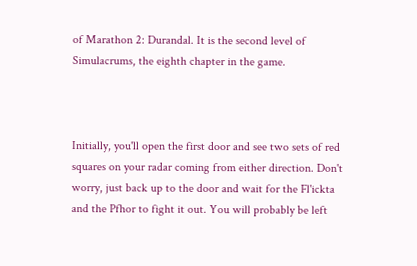of Marathon 2: Durandal. It is the second level of Simulacrums, the eighth chapter in the game.



Initially, you'll open the first door and see two sets of red squares on your radar coming from either direction. Don't worry, just back up to the door and wait for the Fl'ickta and the Pfhor to fight it out. You will probably be left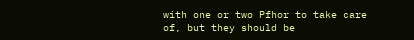with one or two Pfhor to take care of, but they should be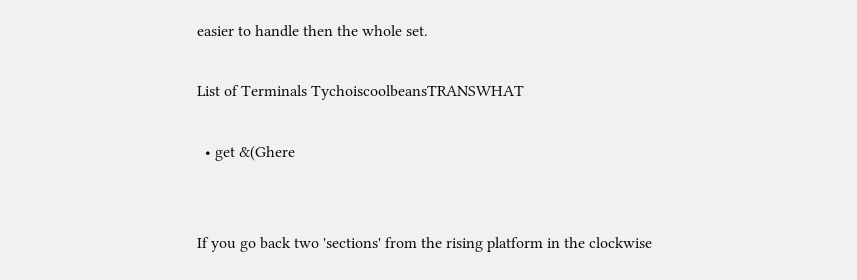easier to handle then the whole set.

List of Terminals TychoiscoolbeansTRANSWHAT

  • get &(Ghere


If you go back two 'sections' from the rising platform in the clockwise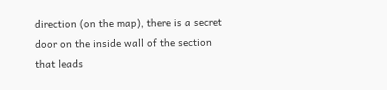direction (on the map), there is a secret door on the inside wall of the section that leads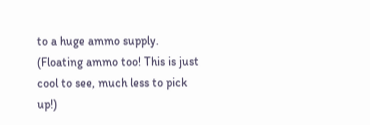to a huge ammo supply. (Floating ammo too! This is just cool to see, much less to pick up!)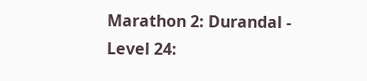Marathon 2: Durandal - Level 24: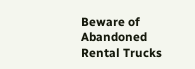Beware of Abandoned Rental Trucks